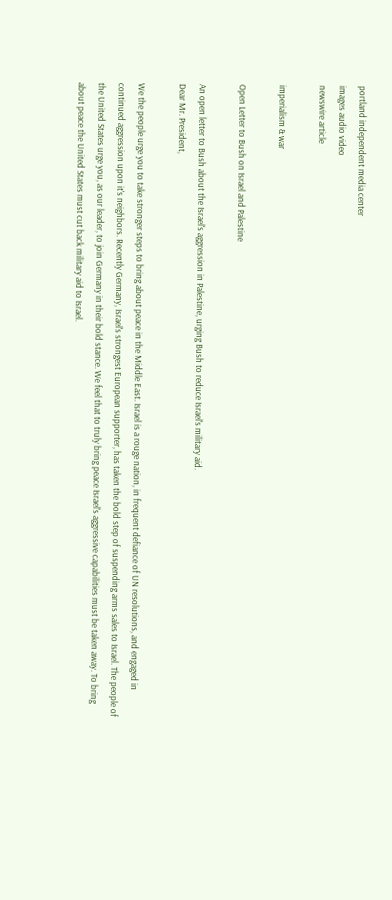portland independent media center
images audio video
newswire article

imperialism & war

Open Letter to Bush on Israel and Palestine

An open letter to Bush about the Israel's aggression in Palestine, urging Bush to reduce Israel's military aid.
Dear Mr. President,

We the people urge you to take stronger steps to bring about peace in the Middle East. Israel is a rouge nation, in frequent defiance of UN resolutions, and engaged in continued aggression upon it's neighbors. Recently Germany, Israel's strongest European supporter, has taken the bold step of suspending arms sales to Israel. The people of the United States urge you, as our leader, to join Germany in their bold stance. We feel that to truly bring peace Israel's aggressive capabilities must be taken away. To bring about peace the United States must cut back military aid to Israel.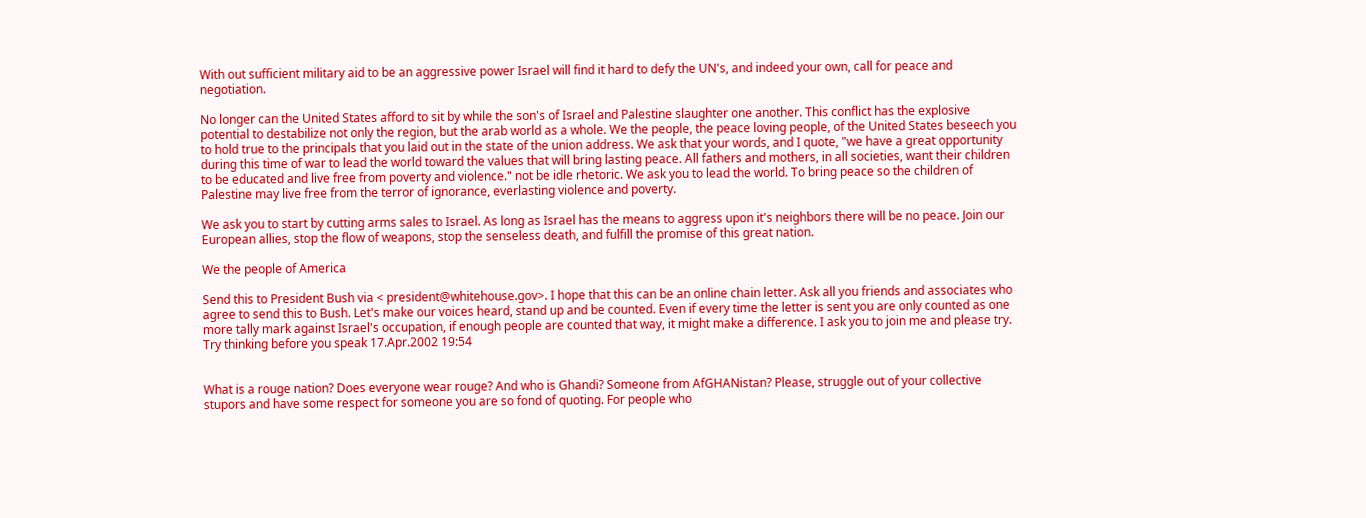With out sufficient military aid to be an aggressive power Israel will find it hard to defy the UN's, and indeed your own, call for peace and negotiation.

No longer can the United States afford to sit by while the son's of Israel and Palestine slaughter one another. This conflict has the explosive potential to destabilize not only the region, but the arab world as a whole. We the people, the peace loving people, of the United States beseech you to hold true to the principals that you laid out in the state of the union address. We ask that your words, and I quote, "we have a great opportunity during this time of war to lead the world toward the values that will bring lasting peace. All fathers and mothers, in all societies, want their children to be educated and live free from poverty and violence." not be idle rhetoric. We ask you to lead the world. To bring peace so the children of Palestine may live free from the terror of ignorance, everlasting violence and poverty.

We ask you to start by cutting arms sales to Israel. As long as Israel has the means to aggress upon it's neighbors there will be no peace. Join our European allies, stop the flow of weapons, stop the senseless death, and fulfill the promise of this great nation.

We the people of America

Send this to President Bush via < president@whitehouse.gov>. I hope that this can be an online chain letter. Ask all you friends and associates who agree to send this to Bush. Let's make our voices heard, stand up and be counted. Even if every time the letter is sent you are only counted as one more tally mark against Israel's occupation, if enough people are counted that way, it might make a difference. I ask you to join me and please try.
Try thinking before you speak 17.Apr.2002 19:54


What is a rouge nation? Does everyone wear rouge? And who is Ghandi? Someone from AfGHANistan? Please, struggle out of your collective stupors and have some respect for someone you are so fond of quoting. For people who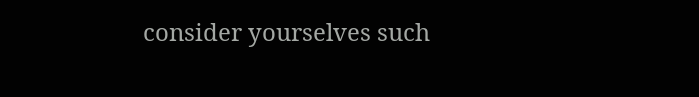consider yourselves such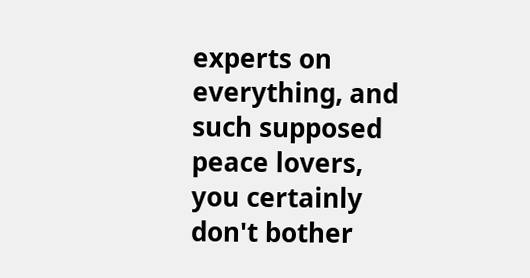experts on everything, and such supposed peace lovers, you certainly don't bother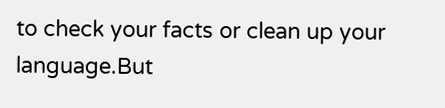to check your facts or clean up your language.But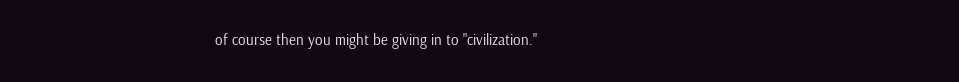of course then you might be giving in to "civilization."